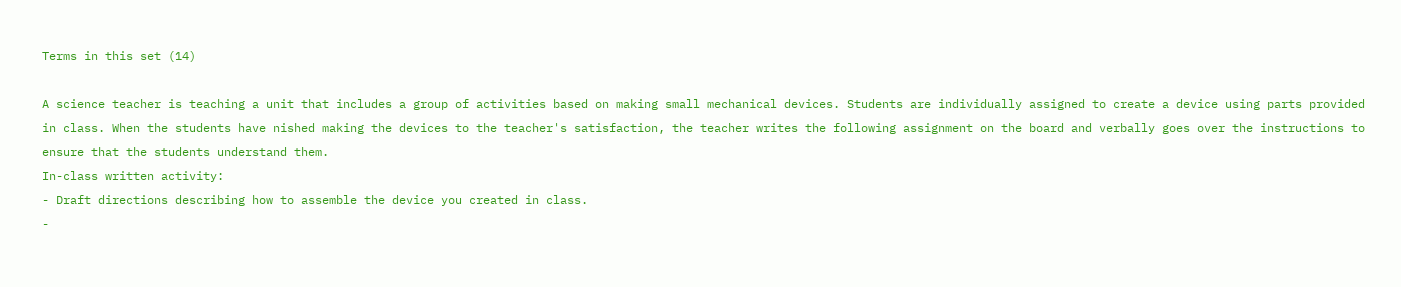Terms in this set (14)

A science teacher is teaching a unit that includes a group of activities based on making small mechanical devices. Students are individually assigned to create a device using parts provided in class. When the students have nished making the devices to the teacher's satisfaction, the teacher writes the following assignment on the board and verbally goes over the instructions to ensure that the students understand them.
In-class written activity:
- Draft directions describing how to assemble the device you created in class.
-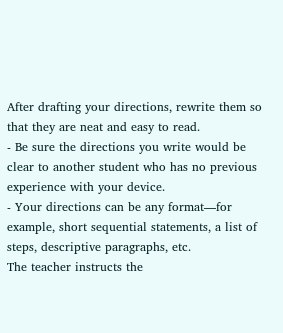After drafting your directions, rewrite them so that they are neat and easy to read.
- Be sure the directions you write would be clear to another student who has no previous experience with your device.
- Your directions can be any format—for example, short sequential statements, a list of steps, descriptive paragraphs, etc.
The teacher instructs the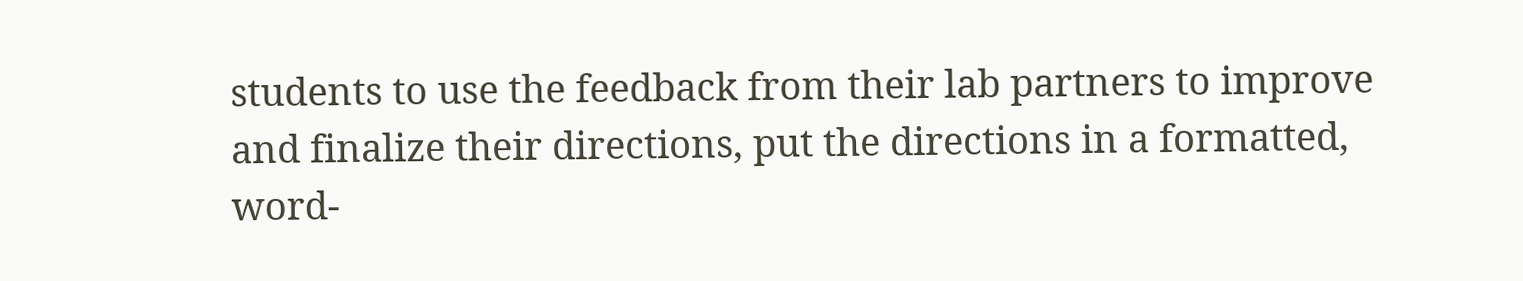students to use the feedback from their lab partners to improve and finalize their directions, put the directions in a formatted, word-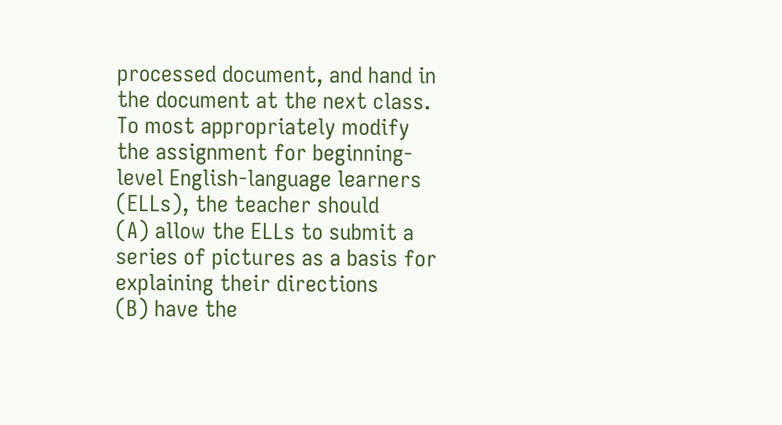processed document, and hand in the document at the next class. To most appropriately modify the assignment for beginning-level English-language learners (ELLs), the teacher should
(A) allow the ELLs to submit a series of pictures as a basis for explaining their directions
(B) have the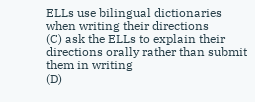ELLs use bilingual dictionaries when writing their directions
(C) ask the ELLs to explain their directions orally rather than submit them in writing
(D)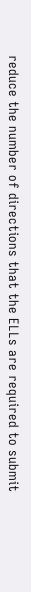reduce the number of directions that the ELLs are required to submit